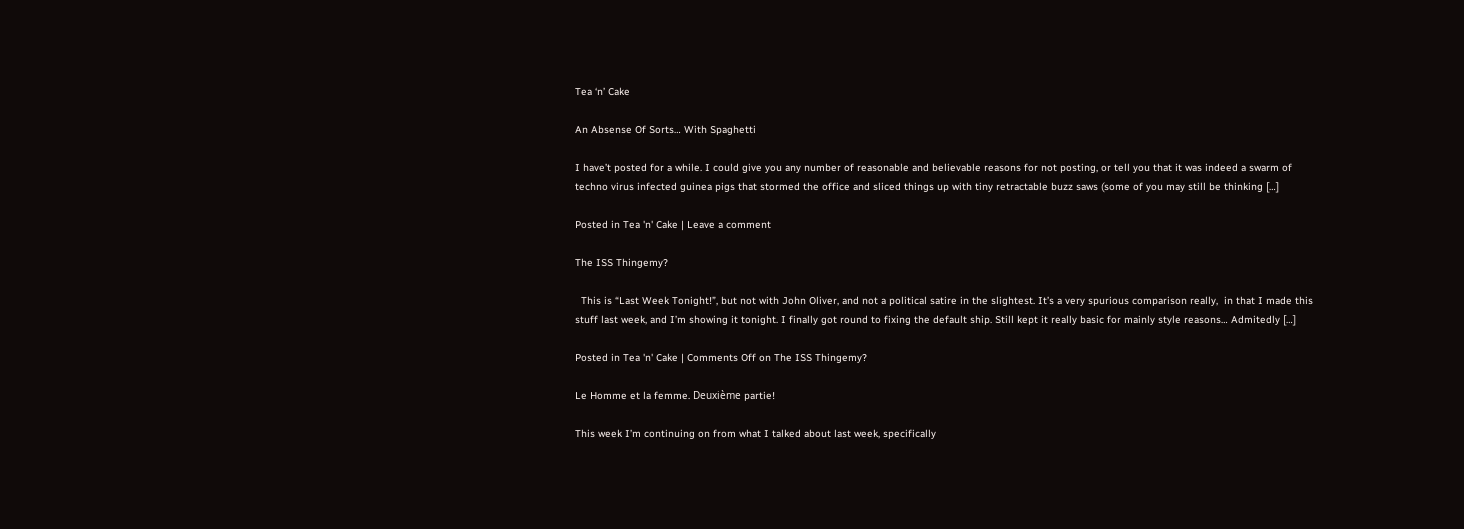Tea ‘n’ Cake

An Absense Of Sorts… With Spaghetti

I have’t posted for a while. I could give you any number of reasonable and believable reasons for not posting, or tell you that it was indeed a swarm of techno virus infected guinea pigs that stormed the office and sliced things up with tiny retractable buzz saws (some of you may still be thinking […]

Posted in Tea 'n' Cake | Leave a comment

The ISS Thingemy?

  This is “Last Week Tonight!”, but not with John Oliver, and not a political satire in the slightest. It’s a very spurious comparison really,  in that I made this stuff last week, and I’m showing it tonight. I finally got round to fixing the default ship. Still kept it really basic for mainly style reasons… Admitedly […]

Posted in Tea 'n' Cake | Comments Off on The ISS Thingemy?

Le Homme et la femme. Deuxième partie!

This week I’m continuing on from what I talked about last week, specifically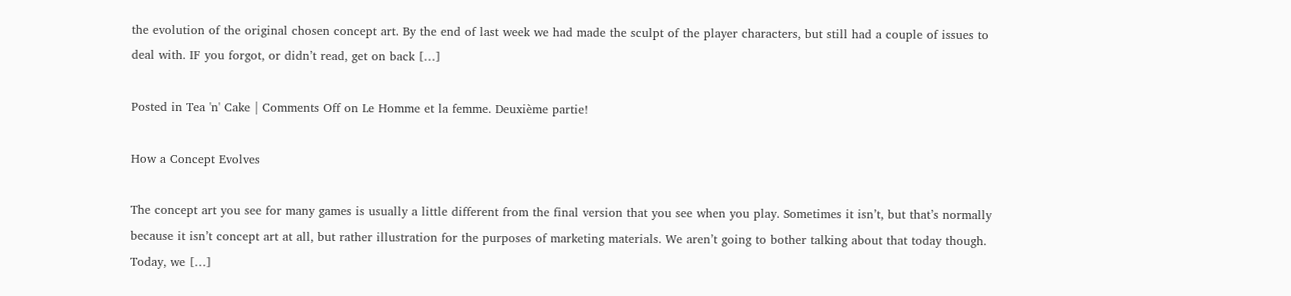the evolution of the original chosen concept art. By the end of last week we had made the sculpt of the player characters, but still had a couple of issues to deal with. IF you forgot, or didn’t read, get on back […]

Posted in Tea 'n' Cake | Comments Off on Le Homme et la femme. Deuxième partie!

How a Concept Evolves

The concept art you see for many games is usually a little different from the final version that you see when you play. Sometimes it isn’t, but that’s normally because it isn’t concept art at all, but rather illustration for the purposes of marketing materials. We aren’t going to bother talking about that today though. Today, we […]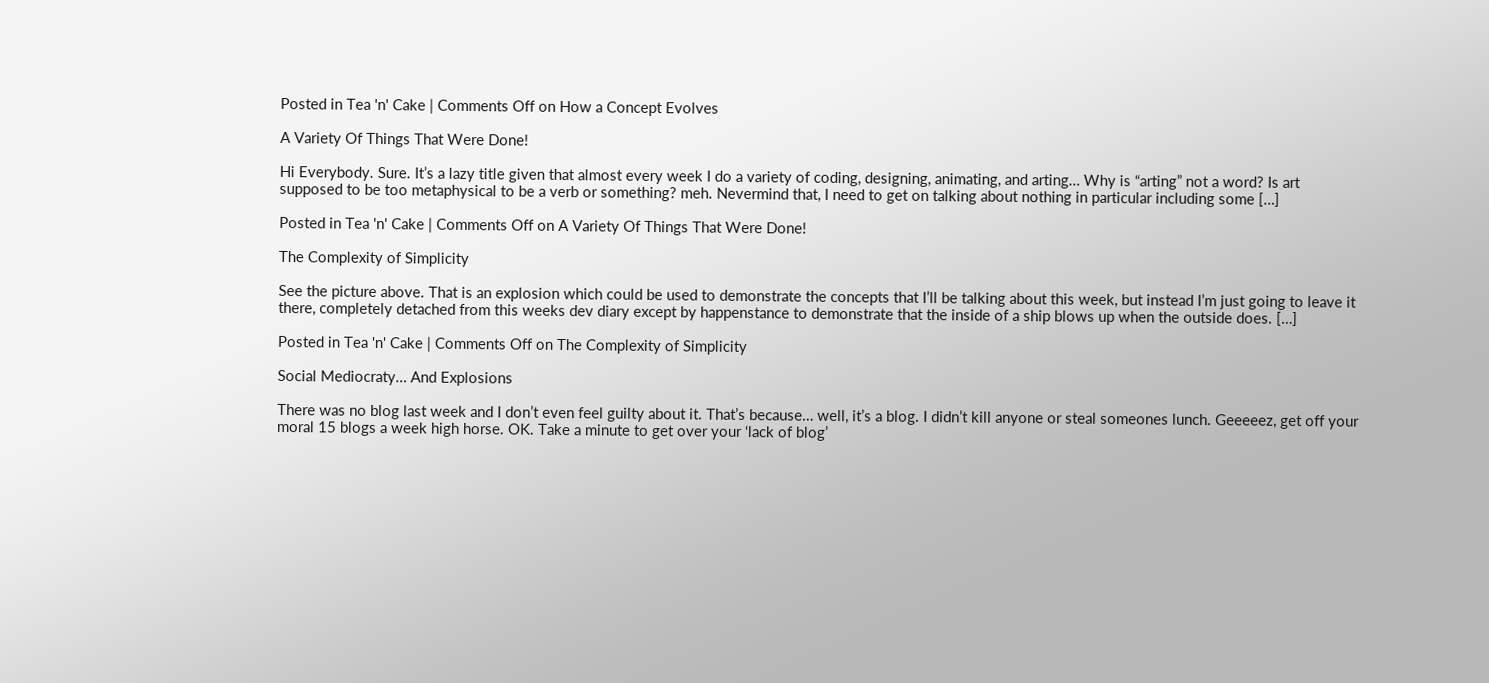Posted in Tea 'n' Cake | Comments Off on How a Concept Evolves

A Variety Of Things That Were Done!

Hi Everybody. Sure. It’s a lazy title given that almost every week I do a variety of coding, designing, animating, and arting… Why is “arting” not a word? Is art supposed to be too metaphysical to be a verb or something? meh. Nevermind that, I need to get on talking about nothing in particular including some […]

Posted in Tea 'n' Cake | Comments Off on A Variety Of Things That Were Done!

The Complexity of Simplicity

See the picture above. That is an explosion which could be used to demonstrate the concepts that I’ll be talking about this week, but instead I’m just going to leave it there, completely detached from this weeks dev diary except by happenstance to demonstrate that the inside of a ship blows up when the outside does. […]

Posted in Tea 'n' Cake | Comments Off on The Complexity of Simplicity

Social Mediocraty… And Explosions

There was no blog last week and I don’t even feel guilty about it. That’s because… well, it’s a blog. I didn’t kill anyone or steal someones lunch. Geeeeez, get off your moral 15 blogs a week high horse. OK. Take a minute to get over your ‘lack of blog’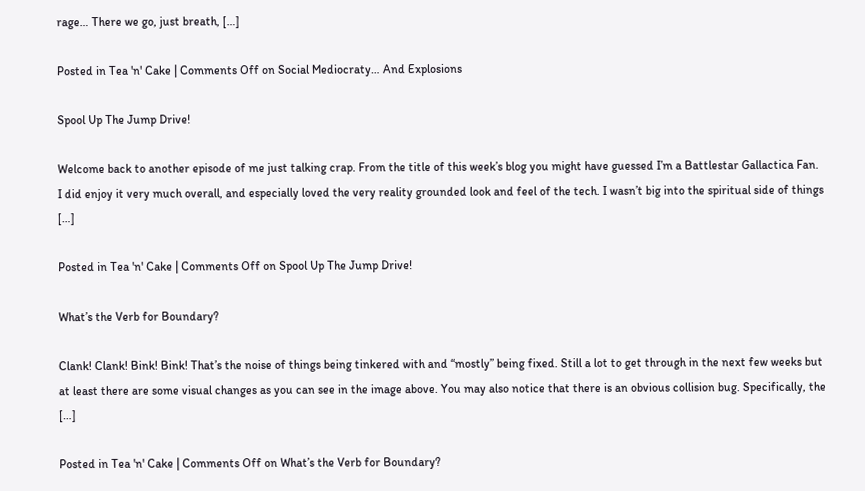rage… There we go, just breath, […]

Posted in Tea 'n' Cake | Comments Off on Social Mediocraty… And Explosions

Spool Up The Jump Drive!

Welcome back to another episode of me just talking crap. From the title of this week’s blog you might have guessed I’m a Battlestar Gallactica Fan. I did enjoy it very much overall, and especially loved the very reality grounded look and feel of the tech. I wasn’t big into the spiritual side of things […]

Posted in Tea 'n' Cake | Comments Off on Spool Up The Jump Drive!

What’s the Verb for Boundary?

Clank! Clank! Bink! Bink! That’s the noise of things being tinkered with and “mostly” being fixed. Still a lot to get through in the next few weeks but at least there are some visual changes as you can see in the image above. You may also notice that there is an obvious collision bug. Specifically, the […]

Posted in Tea 'n' Cake | Comments Off on What’s the Verb for Boundary?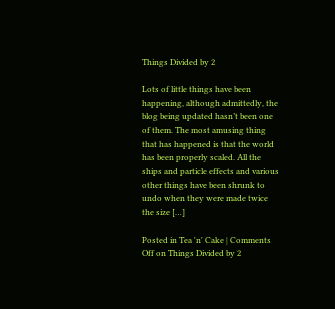Things Divided by 2

Lots of little things have been happening, although admittedly, the blog being updated hasn’t been one of them. The most amusing thing that has happened is that the world has been properly scaled. All the ships and particle effects and various other things have been shrunk to undo when they were made twice the size […]

Posted in Tea 'n' Cake | Comments Off on Things Divided by 2